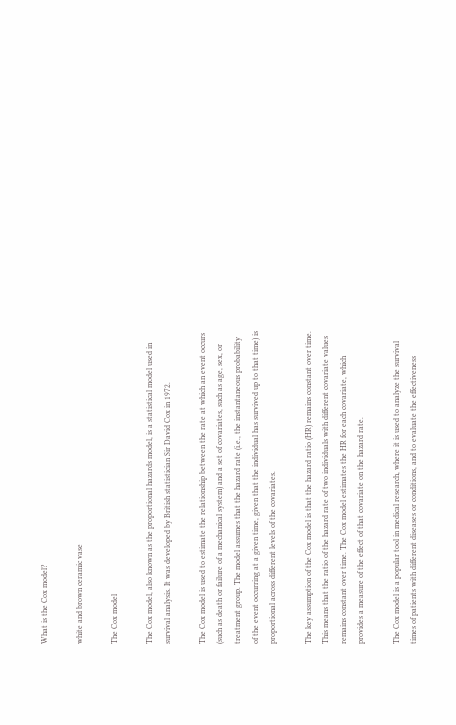What is the Cox model?

white and brown ceramic vase

The Cox model

The Cox model, also known as the proportional hazards model, is a statistical model used in survival analysis. It was developed by British statistician Sir David Cox in 1972.

The Cox model is used to estimate the relationship between the rate at which an event occurs (such as death or failure of a mechanical system) and a set of covariates, such as age, sex, or treatment group. The model assumes that the hazard rate (i.e., the instantaneous probability of the event occurring at a given time, given that the individual has survived up to that time) is proportional across different levels of the covariates.

The key assumption of the Cox model is that the hazard ratio (HR) remains constant over time. This means that the ratio of the hazard rate of two individuals with different covariate values remains constant over time. The Cox model estimates the HR for each covariate, which provides a measure of the effect of that covariate on the hazard rate.

The Cox model is a popular tool in medical research, where it is used to analyze the survival times of patients with different diseases or conditions, and to evaluate the effectiveness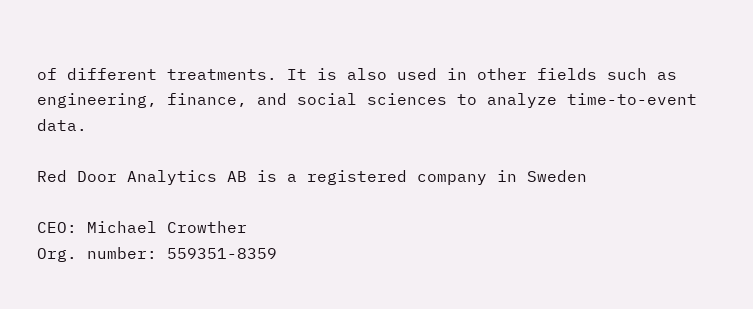of different treatments. It is also used in other fields such as engineering, finance, and social sciences to analyze time-to-event data.

Red Door Analytics AB is a registered company in Sweden

CEO: Michael Crowther
Org. number: 559351-8359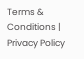Terms & Conditions | Privacy Policy